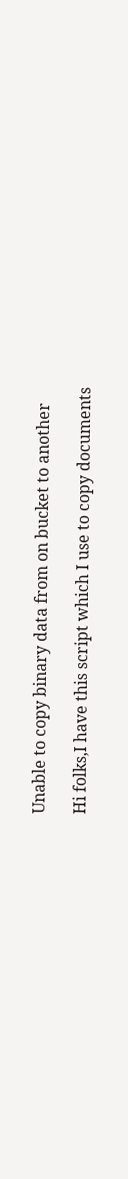Unable to copy binary data from on bucket to another

Hi folks,I have this script which I use to copy documents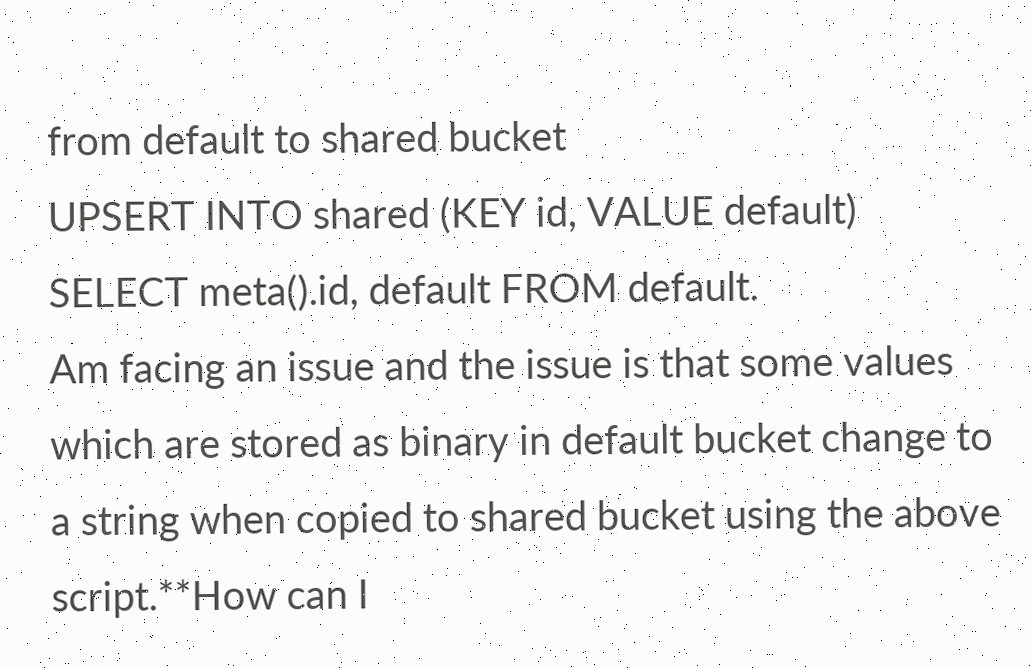from default to shared bucket
UPSERT INTO shared (KEY id, VALUE default)
SELECT meta().id, default FROM default.
Am facing an issue and the issue is that some values which are stored as binary in default bucket change to a string when copied to shared bucket using the above script.**How can I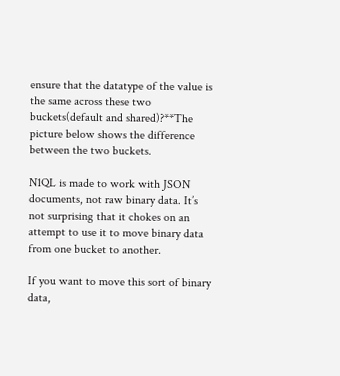ensure that the datatype of the value is the same across these two buckets(default and shared)?**The picture below shows the difference between the two buckets.

N1QL is made to work with JSON documents, not raw binary data. It’s not surprising that it chokes on an attempt to use it to move binary data from one bucket to another.

If you want to move this sort of binary data,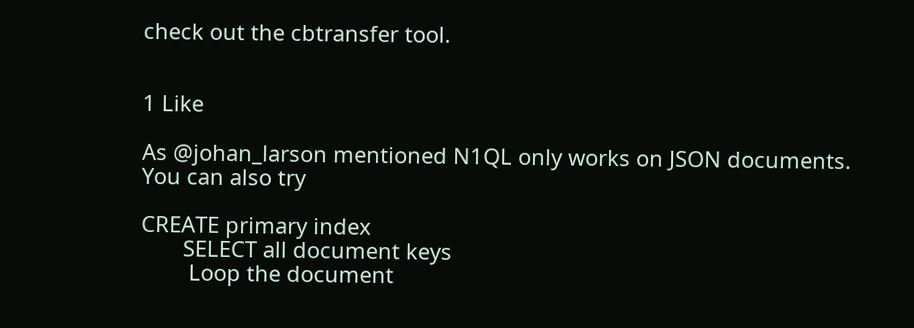check out the cbtransfer tool.


1 Like

As @johan_larson mentioned N1QL only works on JSON documents.
You can also try

CREATE primary index
       SELECT all document keys
        Loop the document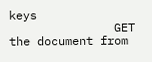keys
               GET the document from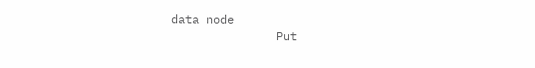data node
               Put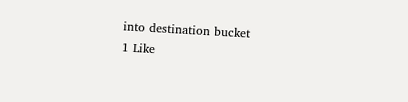into destination bucket
1 Like